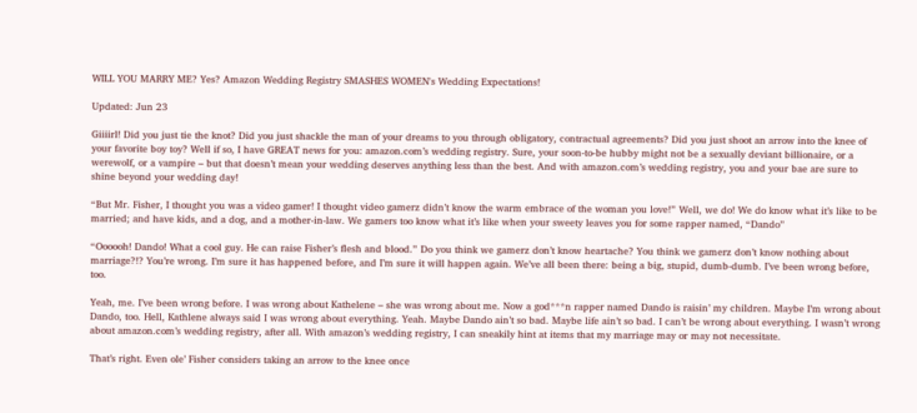WILL YOU MARRY ME? Yes? Amazon Wedding Registry SMASHES WOMEN's Wedding Expectations!

Updated: Jun 23

Giiiirl! Did you just tie the knot? Did you just shackle the man of your dreams to you through obligatory, contractual agreements? Did you just shoot an arrow into the knee of your favorite boy toy? Well if so, I have GREAT news for you: amazon.com’s wedding registry. Sure, your soon-to-be hubby might not be a sexually deviant billionaire, or a werewolf, or a vampire – but that doesn’t mean your wedding deserves anything less than the best. And with amazon.com’s wedding registry, you and your bae are sure to shine beyond your wedding day!

“But Mr. Fisher, I thought you was a video gamer! I thought video gamerz didn’t know the warm embrace of the woman you love!” Well, we do! We do know what it’s like to be married; and have kids, and a dog, and a mother-in-law. We gamers too know what it’s like when your sweety leaves you for some rapper named, “Dando”

“Oooooh! Dando! What a cool guy. He can raise Fisher’s flesh and blood.” Do you think we gamerz don’t know heartache? You think we gamerz don’t know nothing about marriage?!? You’re wrong. I’m sure it has happened before, and I’m sure it will happen again. We’ve all been there: being a big, stupid, dumb-dumb. I’ve been wrong before, too.

Yeah, me. I’ve been wrong before. I was wrong about Kathelene – she was wrong about me. Now a god***n rapper named Dando is raisin’ my children. Maybe I’m wrong about Dando, too. Hell, Kathlene always said I was wrong about everything. Yeah. Maybe Dando ain’t so bad. Maybe life ain’t so bad. I can’t be wrong about everything. I wasn’t wrong about amazon.com’s wedding registry, after all. With amazon’s wedding registry, I can sneakily hint at items that my marriage may or may not necessitate.

That’s right. Even ole’ Fisher considers taking an arrow to the knee once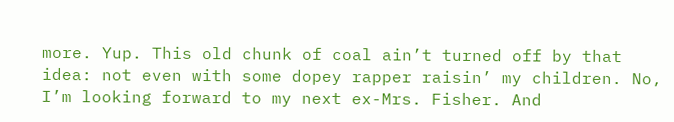more. Yup. This old chunk of coal ain’t turned off by that idea: not even with some dopey rapper raisin’ my children. No, I’m looking forward to my next ex-Mrs. Fisher. And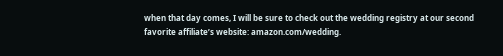when that day comes, I will be sure to check out the wedding registry at our second favorite affiliate’s website: amazon.com/wedding.